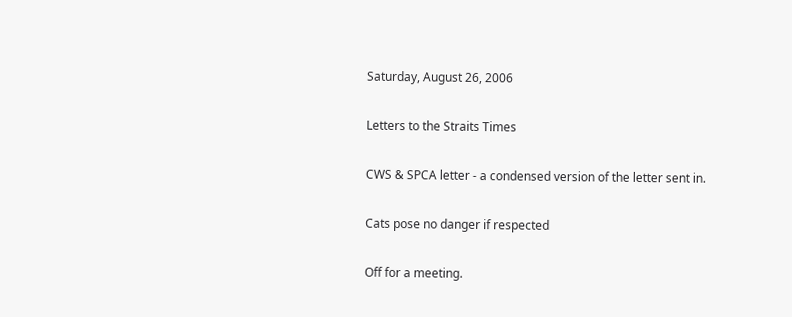Saturday, August 26, 2006

Letters to the Straits Times

CWS & SPCA letter - a condensed version of the letter sent in.

Cats pose no danger if respected

Off for a meeting.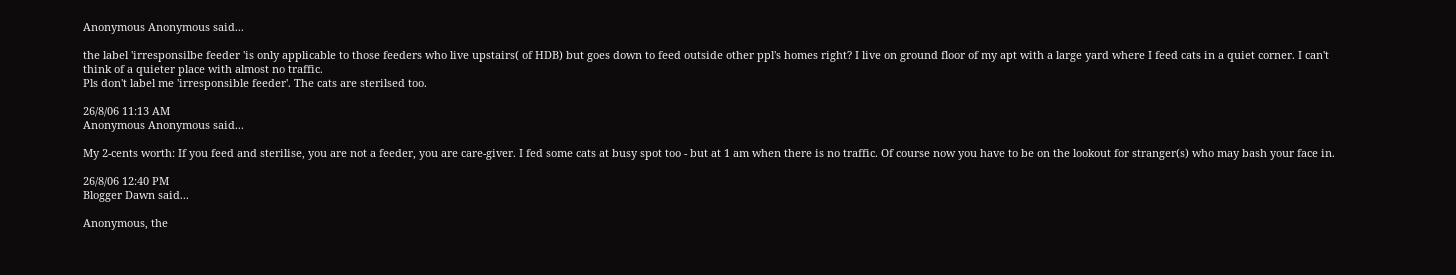Anonymous Anonymous said...

the label 'irresponsilbe feeder 'is only applicable to those feeders who live upstairs( of HDB) but goes down to feed outside other ppl's homes right? I live on ground floor of my apt with a large yard where I feed cats in a quiet corner. I can't think of a quieter place with almost no traffic.
Pls don't label me 'irresponsible feeder'. The cats are sterilsed too.

26/8/06 11:13 AM
Anonymous Anonymous said...

My 2-cents worth: If you feed and sterilise, you are not a feeder, you are care-giver. I fed some cats at busy spot too - but at 1 am when there is no traffic. Of course now you have to be on the lookout for stranger(s) who may bash your face in.

26/8/06 12:40 PM
Blogger Dawn said...

Anonymous, the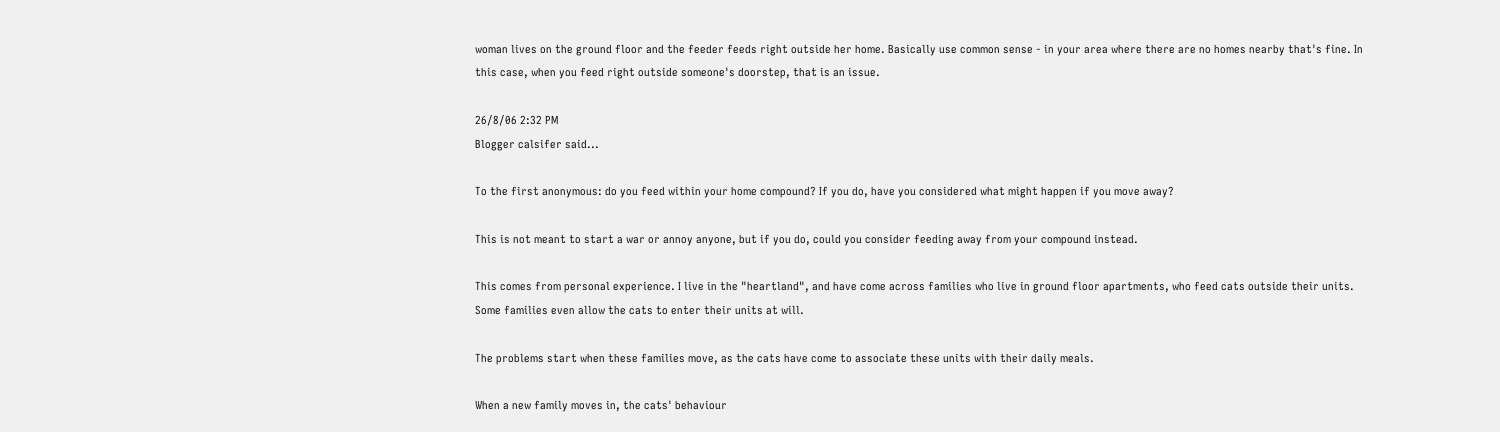woman lives on the ground floor and the feeder feeds right outside her home. Basically use common sense - in your area where there are no homes nearby that's fine. In this case, when you feed right outside someone's doorstep, that is an issue.

26/8/06 2:32 PM
Blogger calsifer said...

To the first anonymous: do you feed within your home compound? If you do, have you considered what might happen if you move away?

This is not meant to start a war or annoy anyone, but if you do, could you consider feeding away from your compound instead.

This comes from personal experience. I live in the "heartland", and have come across families who live in ground floor apartments, who feed cats outside their units. Some families even allow the cats to enter their units at will.

The problems start when these families move, as the cats have come to associate these units with their daily meals.

When a new family moves in, the cats' behaviour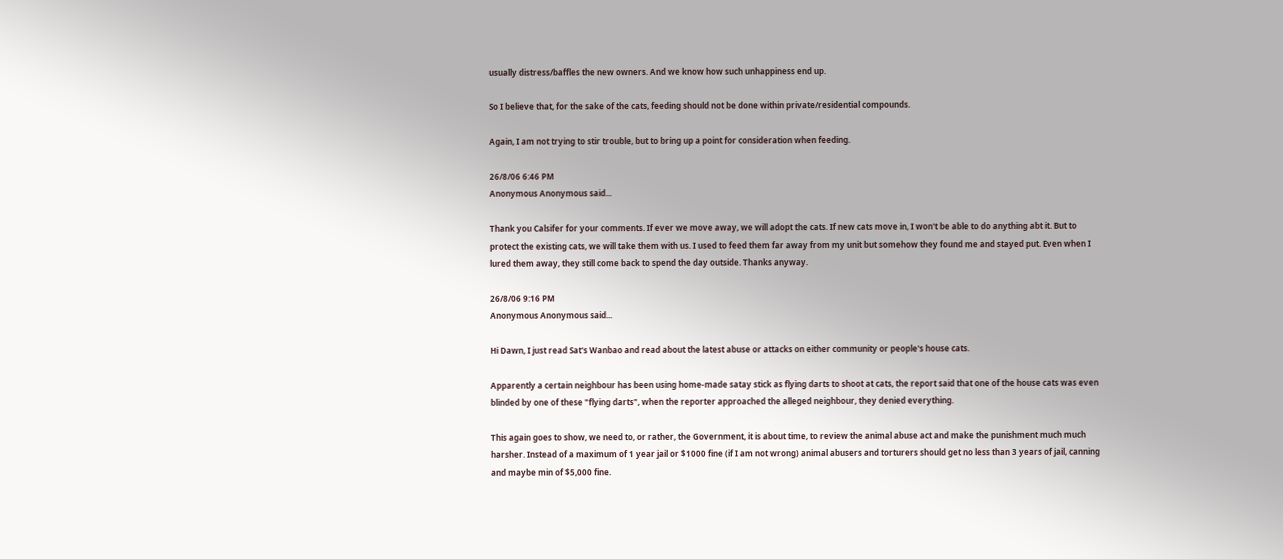usually distress/baffles the new owners. And we know how such unhappiness end up.

So I believe that, for the sake of the cats, feeding should not be done within private/residential compounds.

Again, I am not trying to stir trouble, but to bring up a point for consideration when feeding.

26/8/06 6:46 PM
Anonymous Anonymous said...

Thank you Calsifer for your comments. If ever we move away, we will adopt the cats. If new cats move in, I won't be able to do anything abt it. But to protect the existing cats, we will take them with us. I used to feed them far away from my unit but somehow they found me and stayed put. Even when I lured them away, they still come back to spend the day outside. Thanks anyway.

26/8/06 9:16 PM
Anonymous Anonymous said...

Hi Dawn, I just read Sat's Wanbao and read about the latest abuse or attacks on either community or people's house cats.

Apparently a certain neighbour has been using home-made satay stick as flying darts to shoot at cats, the report said that one of the house cats was even blinded by one of these "flying darts", when the reporter approached the alleged neighbour, they denied everything.

This again goes to show, we need to, or rather, the Government, it is about time, to review the animal abuse act and make the punishment much much harsher. Instead of a maximum of 1 year jail or $1000 fine (if I am not wrong) animal abusers and torturers should get no less than 3 years of jail, canning and maybe min of $5,000 fine.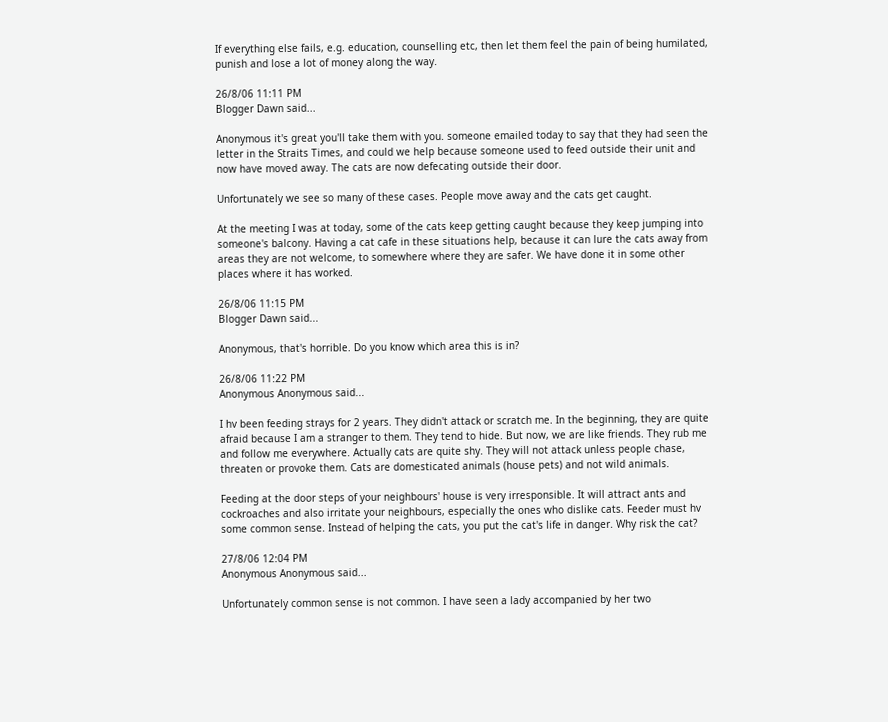If everything else fails, e.g. education, counselling etc, then let them feel the pain of being humilated, punish and lose a lot of money along the way.

26/8/06 11:11 PM
Blogger Dawn said...

Anonymous it's great you'll take them with you. someone emailed today to say that they had seen the letter in the Straits Times, and could we help because someone used to feed outside their unit and now have moved away. The cats are now defecating outside their door.

Unfortunately we see so many of these cases. People move away and the cats get caught.

At the meeting I was at today, some of the cats keep getting caught because they keep jumping into someone's balcony. Having a cat cafe in these situations help, because it can lure the cats away from areas they are not welcome, to somewhere where they are safer. We have done it in some other places where it has worked.

26/8/06 11:15 PM
Blogger Dawn said...

Anonymous, that's horrible. Do you know which area this is in?

26/8/06 11:22 PM
Anonymous Anonymous said...

I hv been feeding strays for 2 years. They didn't attack or scratch me. In the beginning, they are quite afraid because I am a stranger to them. They tend to hide. But now, we are like friends. They rub me and follow me everywhere. Actually cats are quite shy. They will not attack unless people chase, threaten or provoke them. Cats are domesticated animals (house pets) and not wild animals.

Feeding at the door steps of your neighbours' house is very irresponsible. It will attract ants and cockroaches and also irritate your neighbours, especially the ones who dislike cats. Feeder must hv some common sense. Instead of helping the cats, you put the cat's life in danger. Why risk the cat?

27/8/06 12:04 PM
Anonymous Anonymous said...

Unfortunately common sense is not common. I have seen a lady accompanied by her two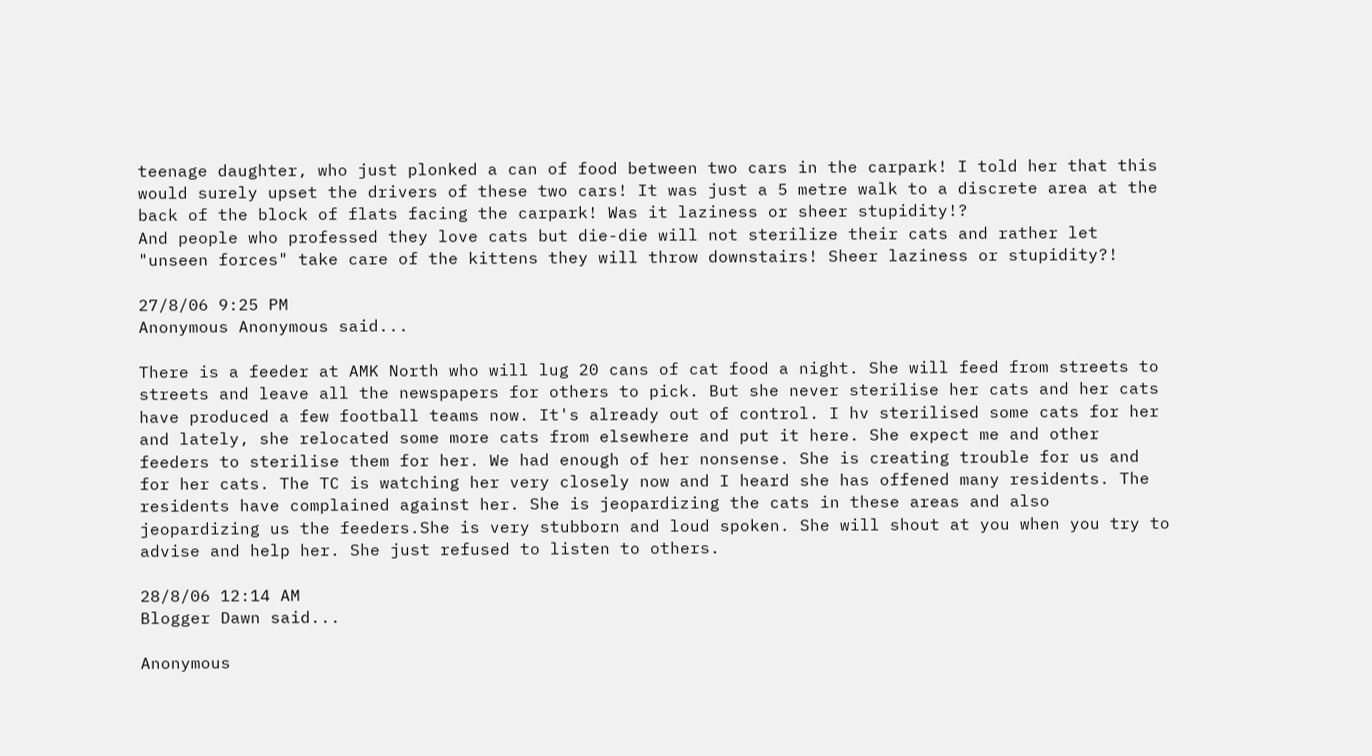teenage daughter, who just plonked a can of food between two cars in the carpark! I told her that this would surely upset the drivers of these two cars! It was just a 5 metre walk to a discrete area at the back of the block of flats facing the carpark! Was it laziness or sheer stupidity!?
And people who professed they love cats but die-die will not sterilize their cats and rather let "unseen forces" take care of the kittens they will throw downstairs! Sheer laziness or stupidity?!

27/8/06 9:25 PM
Anonymous Anonymous said...

There is a feeder at AMK North who will lug 20 cans of cat food a night. She will feed from streets to streets and leave all the newspapers for others to pick. But she never sterilise her cats and her cats have produced a few football teams now. It's already out of control. I hv sterilised some cats for her and lately, she relocated some more cats from elsewhere and put it here. She expect me and other feeders to sterilise them for her. We had enough of her nonsense. She is creating trouble for us and for her cats. The TC is watching her very closely now and I heard she has offened many residents. The residents have complained against her. She is jeopardizing the cats in these areas and also jeopardizing us the feeders.She is very stubborn and loud spoken. She will shout at you when you try to advise and help her. She just refused to listen to others.

28/8/06 12:14 AM
Blogger Dawn said...

Anonymous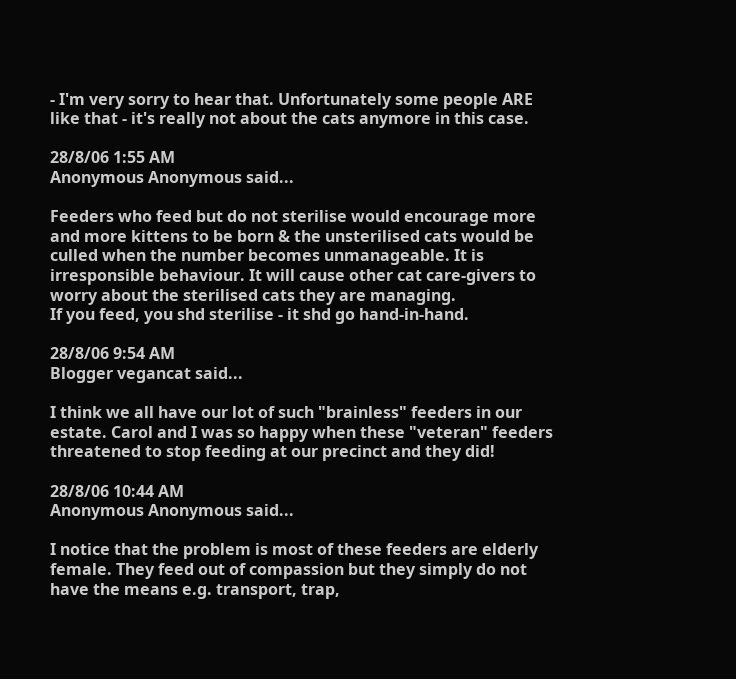- I'm very sorry to hear that. Unfortunately some people ARE like that - it's really not about the cats anymore in this case.

28/8/06 1:55 AM
Anonymous Anonymous said...

Feeders who feed but do not sterilise would encourage more and more kittens to be born & the unsterilised cats would be culled when the number becomes unmanageable. It is irresponsible behaviour. It will cause other cat care-givers to worry about the sterilised cats they are managing.
If you feed, you shd sterilise - it shd go hand-in-hand.

28/8/06 9:54 AM
Blogger vegancat said...

I think we all have our lot of such "brainless" feeders in our estate. Carol and I was so happy when these "veteran" feeders threatened to stop feeding at our precinct and they did!

28/8/06 10:44 AM
Anonymous Anonymous said...

I notice that the problem is most of these feeders are elderly female. They feed out of compassion but they simply do not have the means e.g. transport, trap,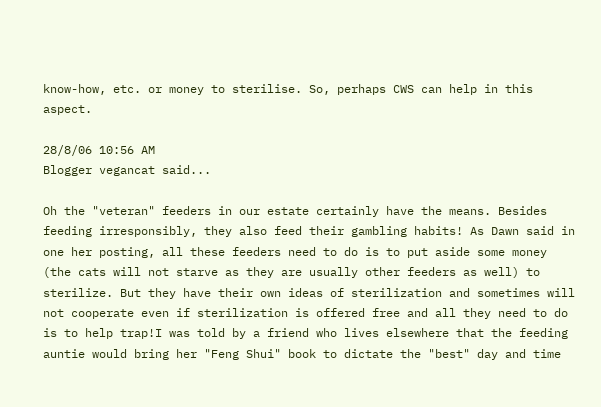know-how, etc. or money to sterilise. So, perhaps CWS can help in this aspect.

28/8/06 10:56 AM
Blogger vegancat said...

Oh the "veteran" feeders in our estate certainly have the means. Besides feeding irresponsibly, they also feed their gambling habits! As Dawn said in one her posting, all these feeders need to do is to put aside some money (the cats will not starve as they are usually other feeders as well) to sterilize. But they have their own ideas of sterilization and sometimes will not cooperate even if sterilization is offered free and all they need to do is to help trap!I was told by a friend who lives elsewhere that the feeding auntie would bring her "Feng Shui" book to dictate the "best" day and time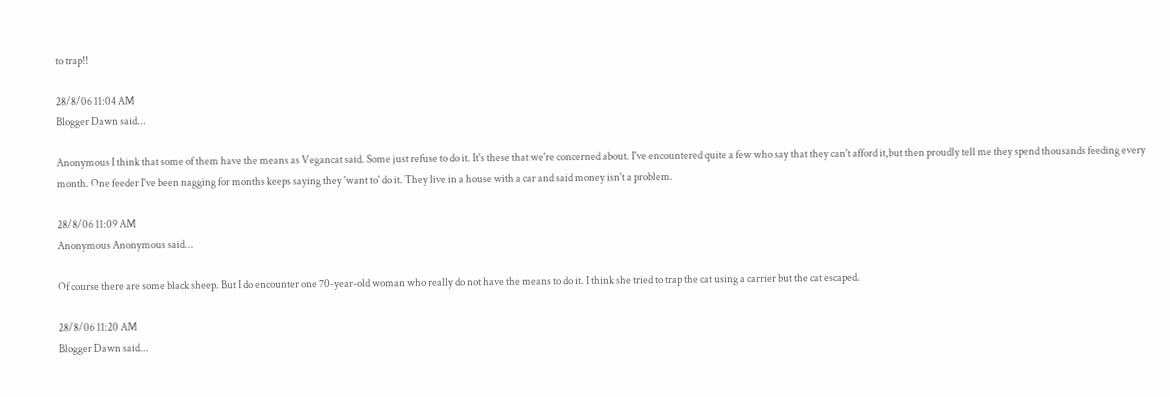to trap!!

28/8/06 11:04 AM
Blogger Dawn said...

Anonymous I think that some of them have the means as Vegancat said. Some just refuse to do it. It's these that we're concerned about. I've encountered quite a few who say that they can't afford it,but then proudly tell me they spend thousands feeding every month. One feeder I've been nagging for months keeps saying they 'want to' do it. They live in a house with a car and said money isn't a problem.

28/8/06 11:09 AM
Anonymous Anonymous said...

Of course there are some black sheep. But I do encounter one 70-year-old woman who really do not have the means to do it. I think she tried to trap the cat using a carrier but the cat escaped.

28/8/06 11:20 AM
Blogger Dawn said...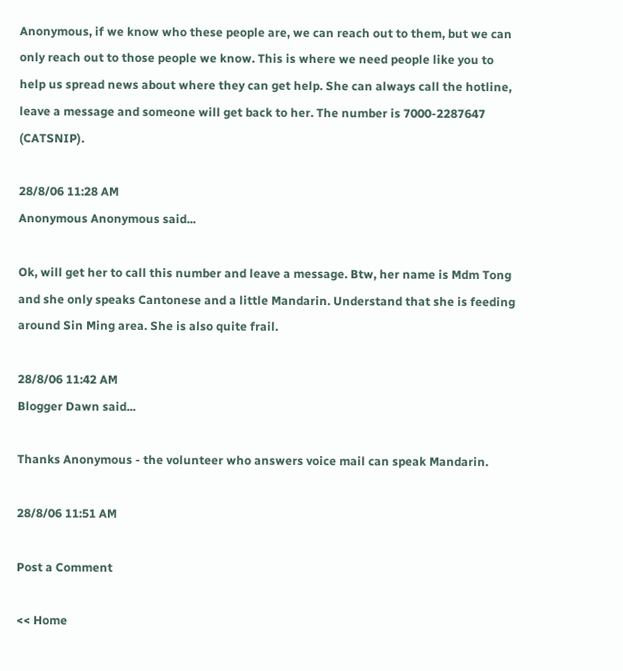Anonymous, if we know who these people are, we can reach out to them, but we can only reach out to those people we know. This is where we need people like you to help us spread news about where they can get help. She can always call the hotline, leave a message and someone will get back to her. The number is 7000-2287647 (CATSNIP).

28/8/06 11:28 AM
Anonymous Anonymous said...

Ok, will get her to call this number and leave a message. Btw, her name is Mdm Tong and she only speaks Cantonese and a little Mandarin. Understand that she is feeding around Sin Ming area. She is also quite frail.

28/8/06 11:42 AM
Blogger Dawn said...

Thanks Anonymous - the volunteer who answers voice mail can speak Mandarin.

28/8/06 11:51 AM

Post a Comment

<< Home